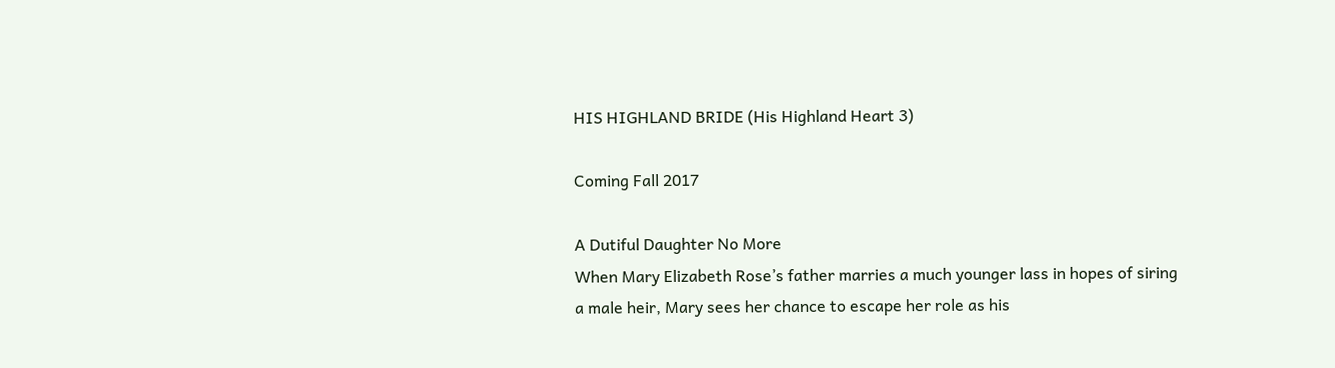HIS HIGHLAND BRIDE (His Highland Heart 3)

Coming Fall 2017

A Dutiful Daughter No More
When Mary Elizabeth Rose’s father marries a much younger lass in hopes of siring a male heir, Mary sees her chance to escape her role as his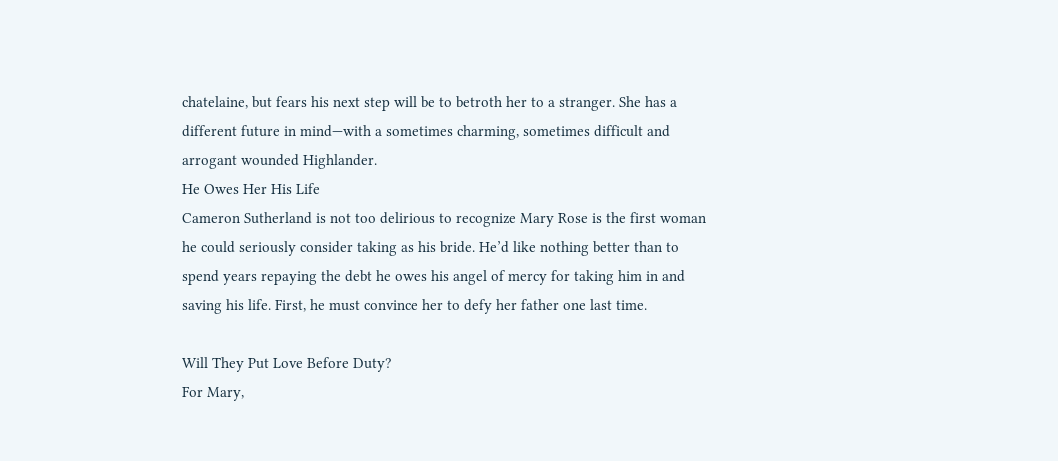chatelaine, but fears his next step will be to betroth her to a stranger. She has a different future in mind—with a sometimes charming, sometimes difficult and arrogant wounded Highlander.
He Owes Her His Life
Cameron Sutherland is not too delirious to recognize Mary Rose is the first woman he could seriously consider taking as his bride. He’d like nothing better than to spend years repaying the debt he owes his angel of mercy for taking him in and saving his life. First, he must convince her to defy her father one last time.

Will They Put Love Before Duty?
For Mary,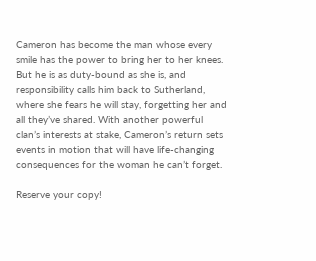Cameron has become the man whose every smile has the power to bring her to her knees. But he is as duty-bound as she is, and responsibility calls him back to Sutherland, where she fears he will stay, forgetting her and all they’ve shared. With another powerful clan’s interests at stake, Cameron’s return sets events in motion that will have life-changing consequences for the woman he can’t forget.

Reserve your copy!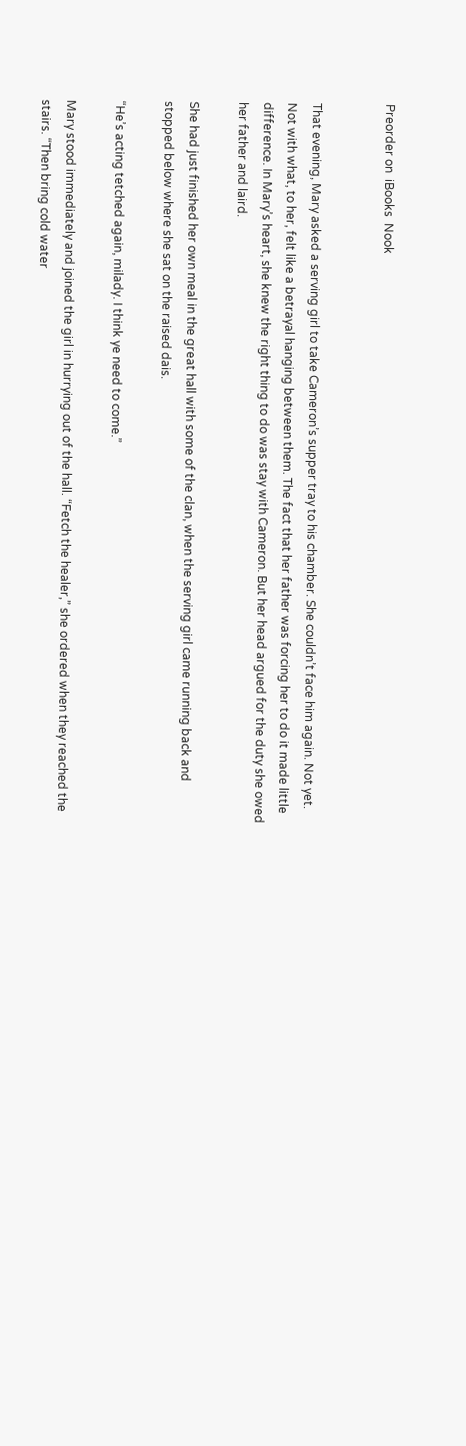Preorder on  iBooks  Nook


That evening, Mary asked a serving girl to take Cameron’s supper tray to his chamber. She couldn’t face him again. Not yet. Not with what, to her, felt like a betrayal hanging between them. The fact that her father was forcing her to do it made little difference. In Mary’s heart, she knew the right thing to do was stay with Cameron. But her head argued for the duty she owed her father and laird.

She had just finished her own meal in the great hall with some of the clan, when the serving girl came running back and stopped below where she sat on the raised dais.

“He’s acting tetched again, milady. I think ye need to come.”

Mary stood immediately and joined the girl in hurrying out of the hall. “Fetch the healer,” she ordered when they reached the stairs. “Then bring cold water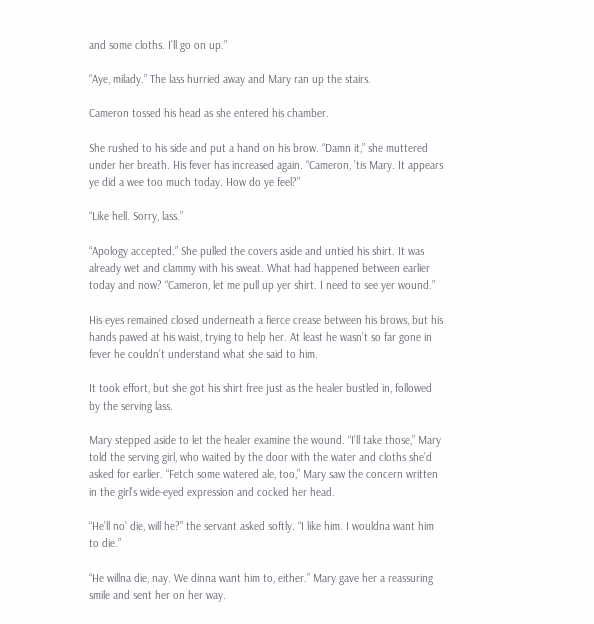and some cloths. I’ll go on up.”

“Aye, milady.” The lass hurried away and Mary ran up the stairs.

Cameron tossed his head as she entered his chamber.

She rushed to his side and put a hand on his brow. “Damn it,” she muttered under her breath. His fever has increased again. “Cameron, ’tis Mary. It appears ye did a wee too much today. How do ye feel?”

“Like hell. Sorry, lass.”

“Apology accepted.” She pulled the covers aside and untied his shirt. It was already wet and clammy with his sweat. What had happened between earlier today and now? “Cameron, let me pull up yer shirt. I need to see yer wound.”

His eyes remained closed underneath a fierce crease between his brows, but his hands pawed at his waist, trying to help her. At least he wasn’t so far gone in fever he couldn’t understand what she said to him.

It took effort, but she got his shirt free just as the healer bustled in, followed by the serving lass.

Mary stepped aside to let the healer examine the wound. “I’ll take those,” Mary told the serving girl, who waited by the door with the water and cloths she’d asked for earlier. “Fetch some watered ale, too,” Mary saw the concern written in the girl’s wide-eyed expression and cocked her head.

“He’ll no’ die, will he?” the servant asked softly. “I like him. I wouldna want him to die.”

“He willna die, nay. We dinna want him to, either.” Mary gave her a reassuring smile and sent her on her way.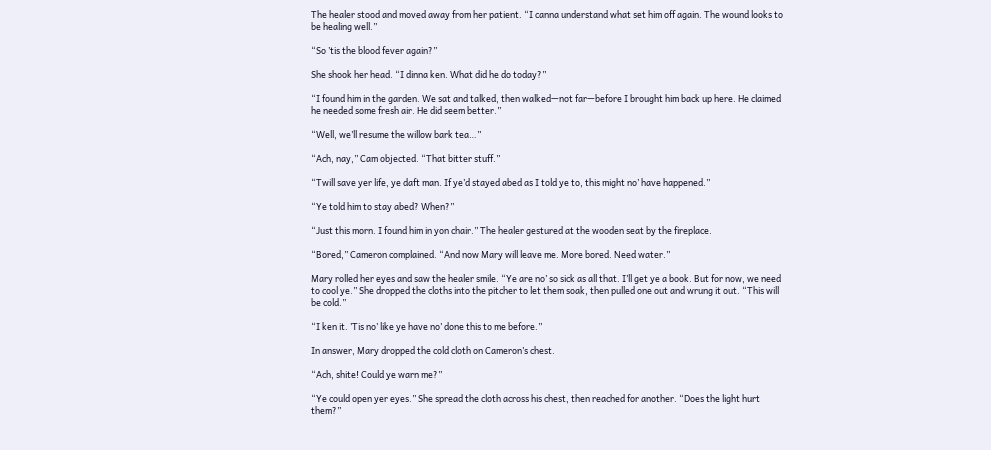The healer stood and moved away from her patient. “I canna understand what set him off again. The wound looks to be healing well.”

“So ’tis the blood fever again?”

She shook her head. “I dinna ken. What did he do today?”

“I found him in the garden. We sat and talked, then walked—not far—before I brought him back up here. He claimed he needed some fresh air. He did seem better.”

“Well, we’ll resume the willow bark tea…”

“Ach, nay,” Cam objected. “That bitter stuff.”

“Twill save yer life, ye daft man. If ye’d stayed abed as I told ye to, this might no’ have happened.”

“Ye told him to stay abed? When?”

“Just this morn. I found him in yon chair.” The healer gestured at the wooden seat by the fireplace.

“Bored,” Cameron complained. “And now Mary will leave me. More bored. Need water.”

Mary rolled her eyes and saw the healer smile. “Ye are no’ so sick as all that. I’ll get ye a book. But for now, we need to cool ye.” She dropped the cloths into the pitcher to let them soak, then pulled one out and wrung it out. “This will be cold.”

“I ken it. ’Tis no’ like ye have no’ done this to me before.”

In answer, Mary dropped the cold cloth on Cameron’s chest.

“Ach, shite! Could ye warn me?”

“Ye could open yer eyes.” She spread the cloth across his chest, then reached for another. “Does the light hurt them?”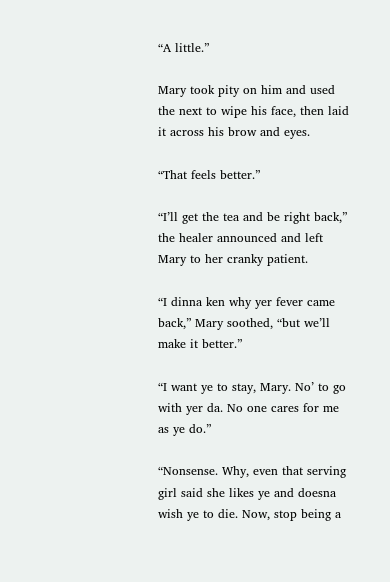“A little.”

Mary took pity on him and used the next to wipe his face, then laid it across his brow and eyes.

“That feels better.”

“I’ll get the tea and be right back,” the healer announced and left Mary to her cranky patient.

“I dinna ken why yer fever came back,” Mary soothed, “but we’ll make it better.”

“I want ye to stay, Mary. No’ to go with yer da. No one cares for me as ye do.”

“Nonsense. Why, even that serving girl said she likes ye and doesna wish ye to die. Now, stop being a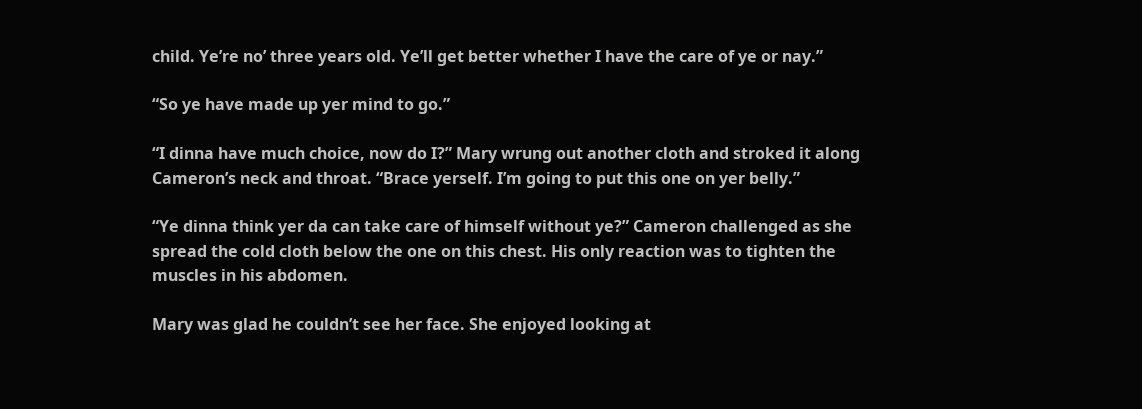child. Ye’re no’ three years old. Ye’ll get better whether I have the care of ye or nay.”

“So ye have made up yer mind to go.”

“I dinna have much choice, now do I?” Mary wrung out another cloth and stroked it along Cameron’s neck and throat. “Brace yerself. I’m going to put this one on yer belly.”

“Ye dinna think yer da can take care of himself without ye?” Cameron challenged as she spread the cold cloth below the one on this chest. His only reaction was to tighten the muscles in his abdomen.

Mary was glad he couldn’t see her face. She enjoyed looking at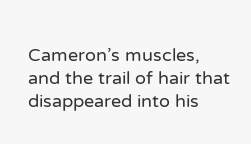Cameron’s muscles, and the trail of hair that disappeared into his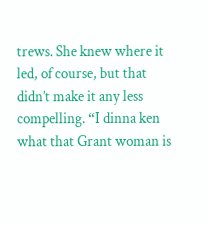trews. She knew where it led, of course, but that didn’t make it any less compelling. “I dinna ken what that Grant woman is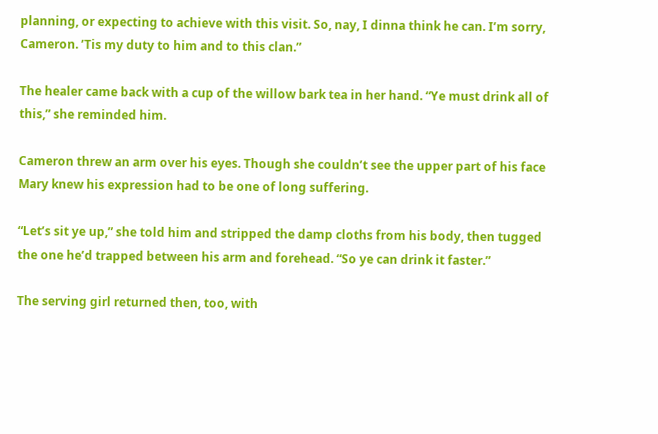planning, or expecting to achieve with this visit. So, nay, I dinna think he can. I’m sorry, Cameron. ’Tis my duty to him and to this clan.”

The healer came back with a cup of the willow bark tea in her hand. “Ye must drink all of this,” she reminded him.

Cameron threw an arm over his eyes. Though she couldn’t see the upper part of his face Mary knew his expression had to be one of long suffering.

“Let’s sit ye up,” she told him and stripped the damp cloths from his body, then tugged the one he’d trapped between his arm and forehead. “So ye can drink it faster.”

The serving girl returned then, too, with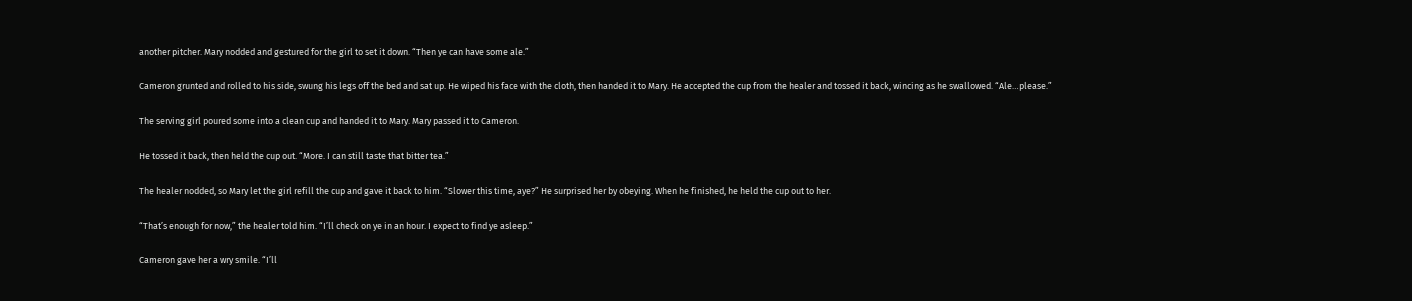another pitcher. Mary nodded and gestured for the girl to set it down. “Then ye can have some ale.”

Cameron grunted and rolled to his side, swung his legs off the bed and sat up. He wiped his face with the cloth, then handed it to Mary. He accepted the cup from the healer and tossed it back, wincing as he swallowed. “Ale…please.”

The serving girl poured some into a clean cup and handed it to Mary. Mary passed it to Cameron.

He tossed it back, then held the cup out. “More. I can still taste that bitter tea.”

The healer nodded, so Mary let the girl refill the cup and gave it back to him. “Slower this time, aye?” He surprised her by obeying. When he finished, he held the cup out to her.

“That’s enough for now,” the healer told him. “I’ll check on ye in an hour. I expect to find ye asleep.”

Cameron gave her a wry smile. “I’ll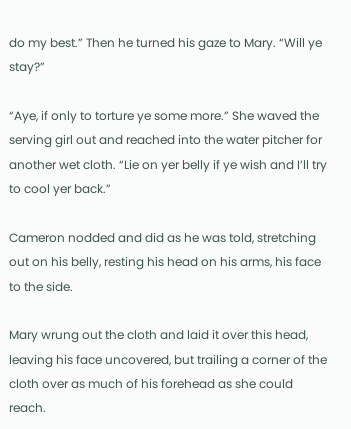do my best.” Then he turned his gaze to Mary. “Will ye stay?”

“Aye, if only to torture ye some more.” She waved the serving girl out and reached into the water pitcher for another wet cloth. “Lie on yer belly if ye wish and I’ll try to cool yer back.”

Cameron nodded and did as he was told, stretching out on his belly, resting his head on his arms, his face to the side.

Mary wrung out the cloth and laid it over this head, leaving his face uncovered, but trailing a corner of the cloth over as much of his forehead as she could reach.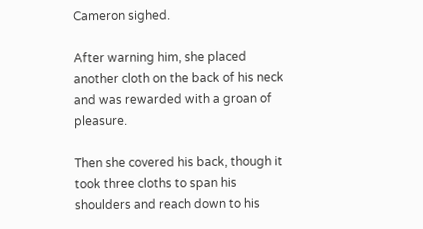Cameron sighed.

After warning him, she placed another cloth on the back of his neck and was rewarded with a groan of pleasure.

Then she covered his back, though it took three cloths to span his shoulders and reach down to his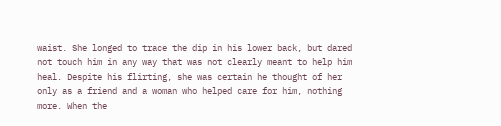waist. She longed to trace the dip in his lower back, but dared not touch him in any way that was not clearly meant to help him heal. Despite his flirting, she was certain he thought of her only as a friend and a woman who helped care for him, nothing more. When the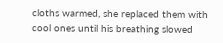cloths warmed, she replaced them with cool ones until his breathing slowed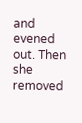and evened out. Then she removed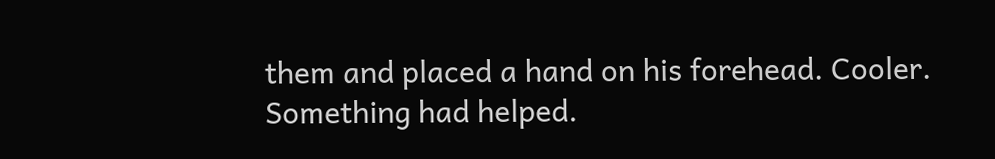them and placed a hand on his forehead. Cooler. Something had helped.